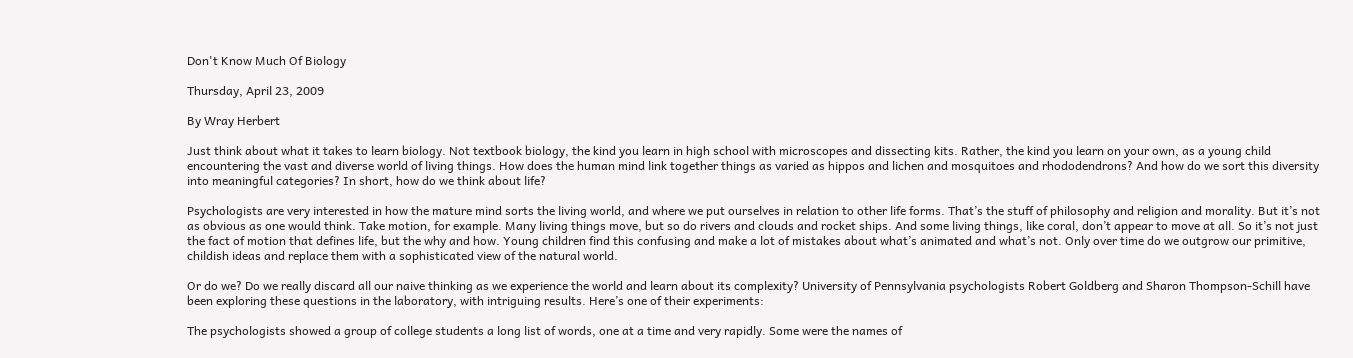Don't Know Much Of Biology

Thursday, April 23, 2009

By Wray Herbert

Just think about what it takes to learn biology. Not textbook biology, the kind you learn in high school with microscopes and dissecting kits. Rather, the kind you learn on your own, as a young child encountering the vast and diverse world of living things. How does the human mind link together things as varied as hippos and lichen and mosquitoes and rhododendrons? And how do we sort this diversity into meaningful categories? In short, how do we think about life?

Psychologists are very interested in how the mature mind sorts the living world, and where we put ourselves in relation to other life forms. That’s the stuff of philosophy and religion and morality. But it’s not as obvious as one would think. Take motion, for example. Many living things move, but so do rivers and clouds and rocket ships. And some living things, like coral, don’t appear to move at all. So it’s not just the fact of motion that defines life, but the why and how. Young children find this confusing and make a lot of mistakes about what’s animated and what’s not. Only over time do we outgrow our primitive, childish ideas and replace them with a sophisticated view of the natural world.

Or do we? Do we really discard all our naive thinking as we experience the world and learn about its complexity? University of Pennsylvania psychologists Robert Goldberg and Sharon Thompson-Schill have been exploring these questions in the laboratory, with intriguing results. Here’s one of their experiments:

The psychologists showed a group of college students a long list of words, one at a time and very rapidly. Some were the names of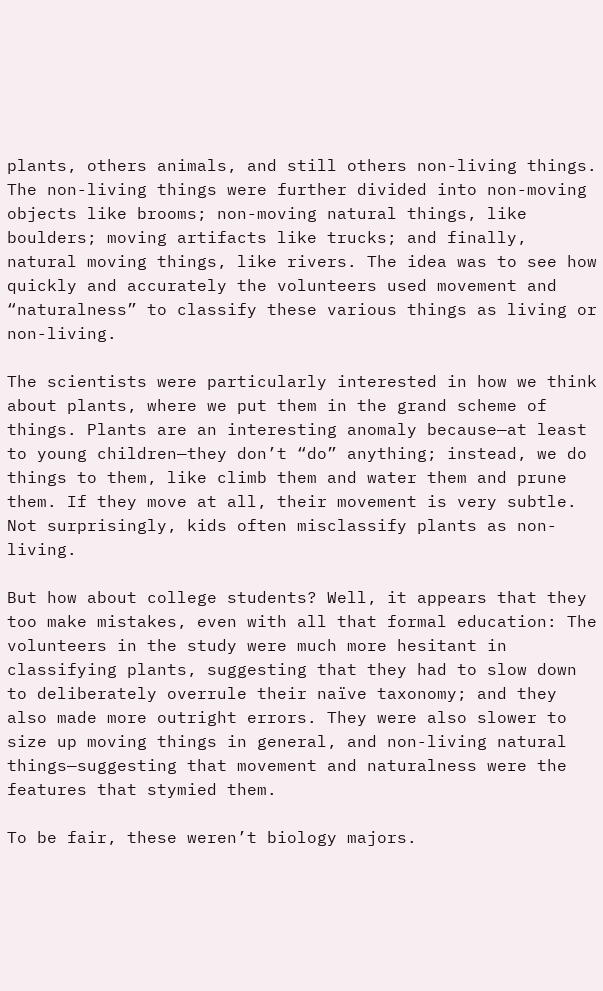plants, others animals, and still others non-living things. The non-living things were further divided into non-moving objects like brooms; non-moving natural things, like boulders; moving artifacts like trucks; and finally, natural moving things, like rivers. The idea was to see how quickly and accurately the volunteers used movement and “naturalness” to classify these various things as living or non-living.

The scientists were particularly interested in how we think about plants, where we put them in the grand scheme of things. Plants are an interesting anomaly because—at least to young children—they don’t “do” anything; instead, we do things to them, like climb them and water them and prune them. If they move at all, their movement is very subtle. Not surprisingly, kids often misclassify plants as non-living.

But how about college students? Well, it appears that they too make mistakes, even with all that formal education: The volunteers in the study were much more hesitant in classifying plants, suggesting that they had to slow down to deliberately overrule their naïve taxonomy; and they also made more outright errors. They were also slower to size up moving things in general, and non-living natural things—suggesting that movement and naturalness were the features that stymied them.

To be fair, these weren’t biology majors.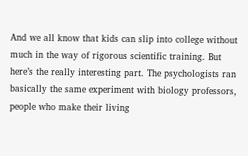And we all know that kids can slip into college without much in the way of rigorous scientific training. But here’s the really interesting part. The psychologists ran basically the same experiment with biology professors, people who make their living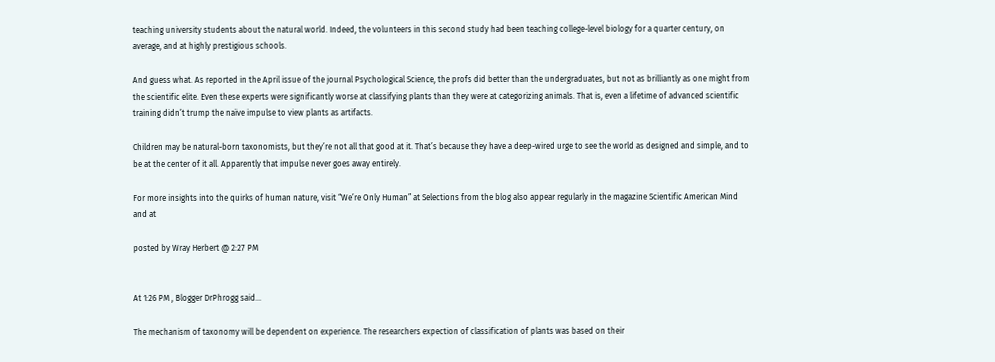teaching university students about the natural world. Indeed, the volunteers in this second study had been teaching college-level biology for a quarter century, on average, and at highly prestigious schools.

And guess what. As reported in the April issue of the journal Psychological Science, the profs did better than the undergraduates, but not as brilliantly as one might from the scientific elite. Even these experts were significantly worse at classifying plants than they were at categorizing animals. That is, even a lifetime of advanced scientific training didn’t trump the naïve impulse to view plants as artifacts.

Children may be natural-born taxonomists, but they’re not all that good at it. That’s because they have a deep-wired urge to see the world as designed and simple, and to be at the center of it all. Apparently that impulse never goes away entirely.

For more insights into the quirks of human nature, visit “We’re Only Human” at Selections from the blog also appear regularly in the magazine Scientific American Mind and at

posted by Wray Herbert @ 2:27 PM


At 1:26 PM , Blogger DrPhrogg said...

The mechanism of taxonomy will be dependent on experience. The researchers expection of classification of plants was based on their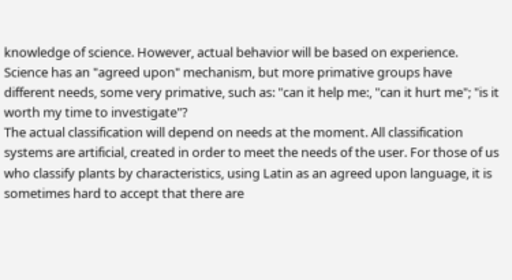knowledge of science. However, actual behavior will be based on experience. Science has an "agreed upon" mechanism, but more primative groups have different needs, some very primative, such as: "can it help me:, "can it hurt me"; "is it worth my time to investigate"?
The actual classification will depend on needs at the moment. All classification systems are artificial, created in order to meet the needs of the user. For those of us who classify plants by characteristics, using Latin as an agreed upon language, it is sometimes hard to accept that there are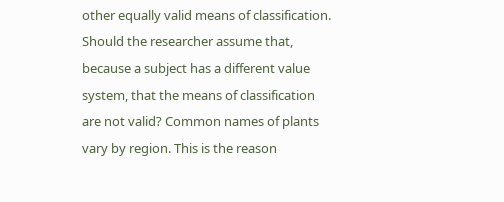other equally valid means of classification. Should the researcher assume that, because a subject has a different value system, that the means of classification are not valid? Common names of plants vary by region. This is the reason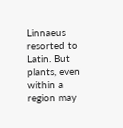Linnaeus resorted to Latin. But plants, even within a region may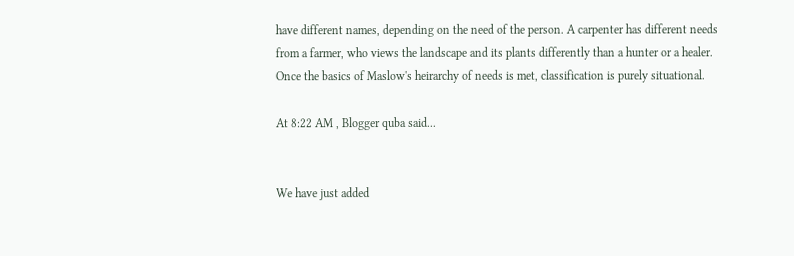have different names, depending on the need of the person. A carpenter has different needs from a farmer, who views the landscape and its plants differently than a hunter or a healer. Once the basics of Maslow's heirarchy of needs is met, classification is purely situational.

At 8:22 AM , Blogger quba said...


We have just added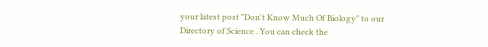your latest post "Don't Know Much Of Biology" to our Directory of Science . You can check the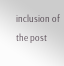inclusion of the post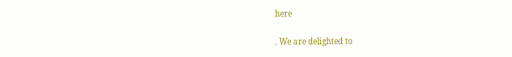here

. We are delighted to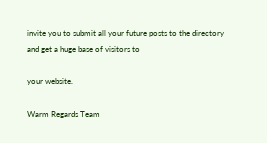invite you to submit all your future posts to the directory and get a huge base of visitors to

your website.

Warm Regards Team